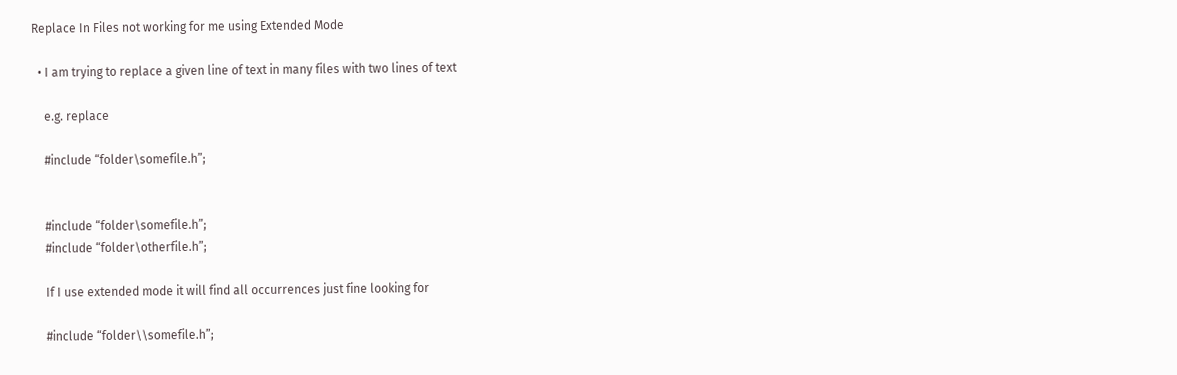Replace In Files not working for me using Extended Mode

  • I am trying to replace a given line of text in many files with two lines of text

    e.g. replace

    #include “folder\somefile.h”;


    #include “folder\somefile.h”;
    #include “folder\otherfile.h”;

    If I use extended mode it will find all occurrences just fine looking for

    #include “folder\\somefile.h”;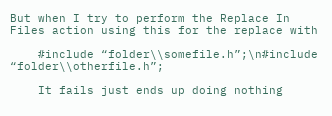But when I try to perform the Replace In Files action using this for the replace with

    #include “folder\\somefile.h”;\n#include “folder\\otherfile.h”;

    It fails just ends up doing nothing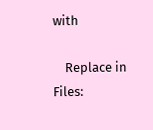with

    Replace in Files: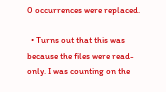0 occurrences were replaced.

  • Turns out that this was because the files were read-only. I was counting on the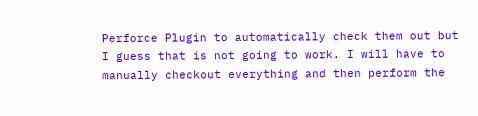Perforce Plugin to automatically check them out but I guess that is not going to work. I will have to manually checkout everything and then perform the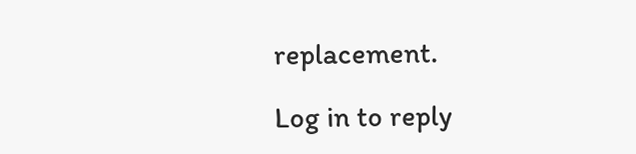replacement.

Log in to reply